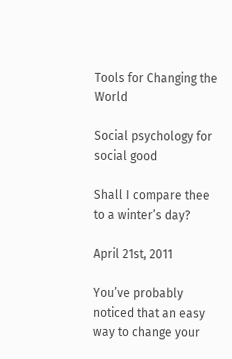Tools for Changing the World

Social psychology for social good

Shall I compare thee to a winter’s day?

April 21st, 2011

You’ve probably noticed that an easy way to change your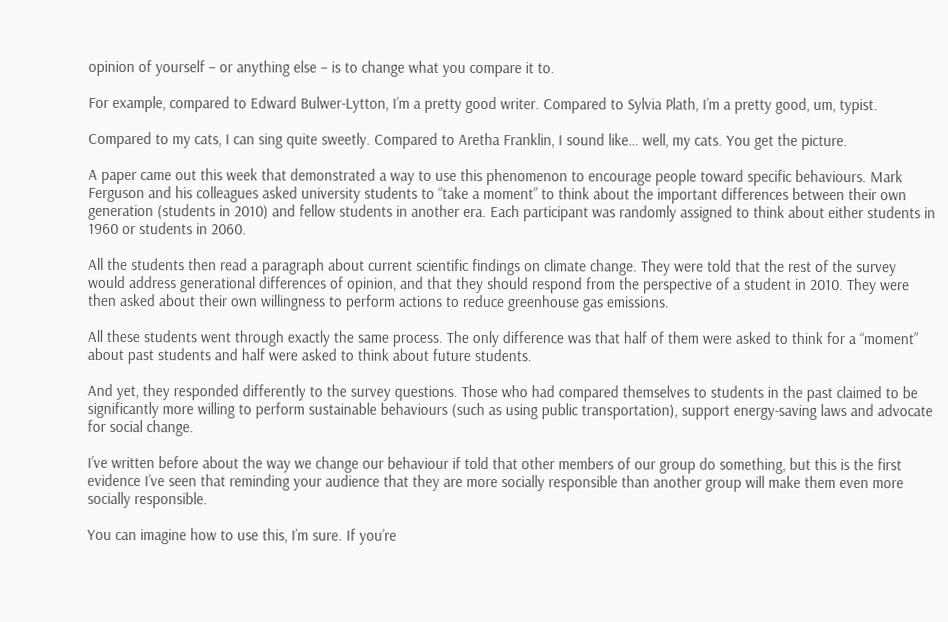opinion of yourself – or anything else – is to change what you compare it to.

For example, compared to Edward Bulwer-Lytton, I’m a pretty good writer. Compared to Sylvia Plath, I’m a pretty good, um, typist.

Compared to my cats, I can sing quite sweetly. Compared to Aretha Franklin, I sound like… well, my cats. You get the picture.

A paper came out this week that demonstrated a way to use this phenomenon to encourage people toward specific behaviours. Mark Ferguson and his colleagues asked university students to “take a moment” to think about the important differences between their own generation (students in 2010) and fellow students in another era. Each participant was randomly assigned to think about either students in 1960 or students in 2060.

All the students then read a paragraph about current scientific findings on climate change. They were told that the rest of the survey would address generational differences of opinion, and that they should respond from the perspective of a student in 2010. They were then asked about their own willingness to perform actions to reduce greenhouse gas emissions.

All these students went through exactly the same process. The only difference was that half of them were asked to think for a “moment” about past students and half were asked to think about future students.

And yet, they responded differently to the survey questions. Those who had compared themselves to students in the past claimed to be significantly more willing to perform sustainable behaviours (such as using public transportation), support energy-saving laws and advocate for social change.

I’ve written before about the way we change our behaviour if told that other members of our group do something, but this is the first evidence I’ve seen that reminding your audience that they are more socially responsible than another group will make them even more socially responsible.

You can imagine how to use this, I’m sure. If you’re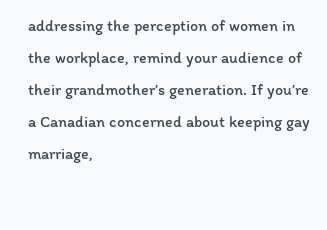addressing the perception of women in the workplace, remind your audience of their grandmother’s generation. If you’re a Canadian concerned about keeping gay marriage,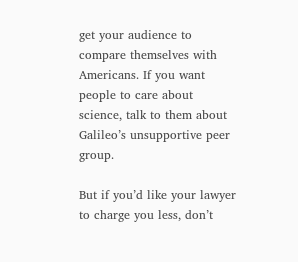get your audience to compare themselves with Americans. If you want people to care about science, talk to them about Galileo’s unsupportive peer group.

But if you’d like your lawyer to charge you less, don’t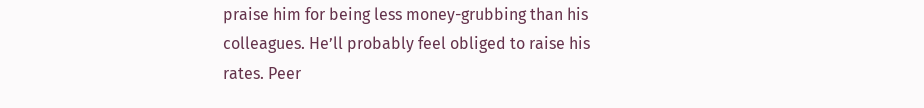praise him for being less money-grubbing than his colleagues. He’ll probably feel obliged to raise his rates. Peer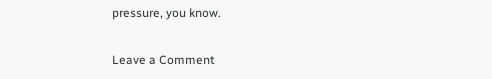pressure, you know.

Leave a Comment